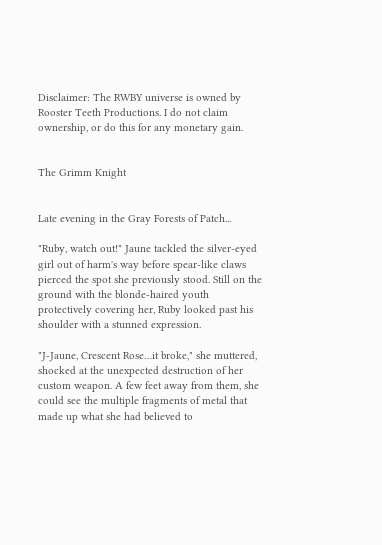Disclaimer: The RWBY universe is owned by Rooster Teeth Productions. I do not claim ownership, or do this for any monetary gain.


The Grimm Knight


Late evening in the Gray Forests of Patch...

"Ruby, watch out!" Jaune tackled the silver-eyed girl out of harm's way before spear-like claws pierced the spot she previously stood. Still on the ground with the blonde-haired youth protectively covering her, Ruby looked past his shoulder with a stunned expression.

"J-Jaune, Crescent Rose…it broke," she muttered, shocked at the unexpected destruction of her custom weapon. A few feet away from them, she could see the multiple fragments of metal that made up what she had believed to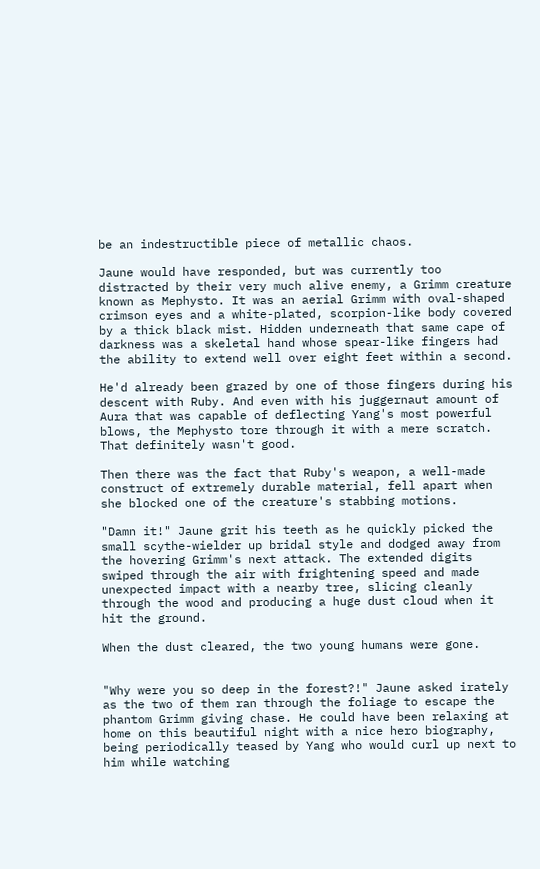be an indestructible piece of metallic chaos.

Jaune would have responded, but was currently too distracted by their very much alive enemy, a Grimm creature known as Mephysto. It was an aerial Grimm with oval-shaped crimson eyes and a white-plated, scorpion-like body covered by a thick black mist. Hidden underneath that same cape of darkness was a skeletal hand whose spear-like fingers had the ability to extend well over eight feet within a second.

He'd already been grazed by one of those fingers during his descent with Ruby. And even with his juggernaut amount of Aura that was capable of deflecting Yang's most powerful blows, the Mephysto tore through it with a mere scratch. That definitely wasn't good.

Then there was the fact that Ruby's weapon, a well-made construct of extremely durable material, fell apart when she blocked one of the creature's stabbing motions.

"Damn it!" Jaune grit his teeth as he quickly picked the small scythe-wielder up bridal style and dodged away from the hovering Grimm's next attack. The extended digits swiped through the air with frightening speed and made unexpected impact with a nearby tree, slicing cleanly through the wood and producing a huge dust cloud when it hit the ground.

When the dust cleared, the two young humans were gone.


"Why were you so deep in the forest?!" Jaune asked irately as the two of them ran through the foliage to escape the phantom Grimm giving chase. He could have been relaxing at home on this beautiful night with a nice hero biography, being periodically teased by Yang who would curl up next to him while watching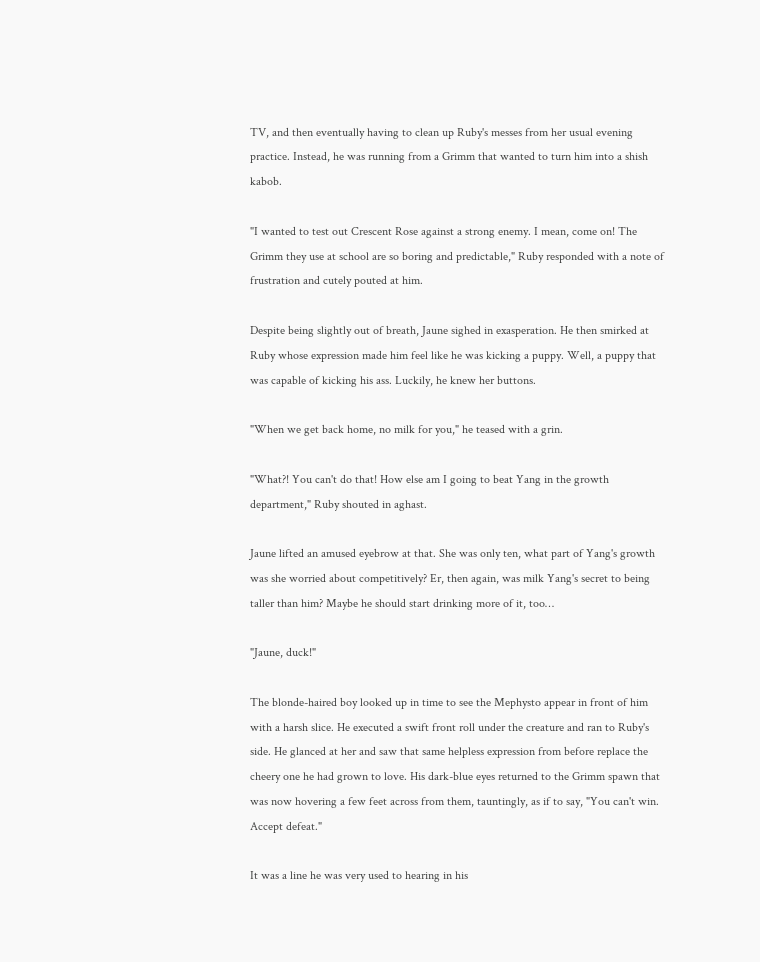TV, and then eventually having to clean up Ruby's messes from her usual evening practice. Instead, he was running from a Grimm that wanted to turn him into a shish kabob.

"I wanted to test out Crescent Rose against a strong enemy. I mean, come on! The Grimm they use at school are so boring and predictable," Ruby responded with a note of frustration and cutely pouted at him.

Despite being slightly out of breath, Jaune sighed in exasperation. He then smirked at Ruby whose expression made him feel like he was kicking a puppy. Well, a puppy that was capable of kicking his ass. Luckily, he knew her buttons.

"When we get back home, no milk for you," he teased with a grin.

"What?! You can't do that! How else am I going to beat Yang in the growth department," Ruby shouted in aghast.

Jaune lifted an amused eyebrow at that. She was only ten, what part of Yang's growth was she worried about competitively? Er, then again, was milk Yang's secret to being taller than him? Maybe he should start drinking more of it, too…

"Jaune, duck!"

The blonde-haired boy looked up in time to see the Mephysto appear in front of him with a harsh slice. He executed a swift front roll under the creature and ran to Ruby's side. He glanced at her and saw that same helpless expression from before replace the cheery one he had grown to love. His dark-blue eyes returned to the Grimm spawn that was now hovering a few feet across from them, tauntingly, as if to say, "You can't win. Accept defeat."

It was a line he was very used to hearing in his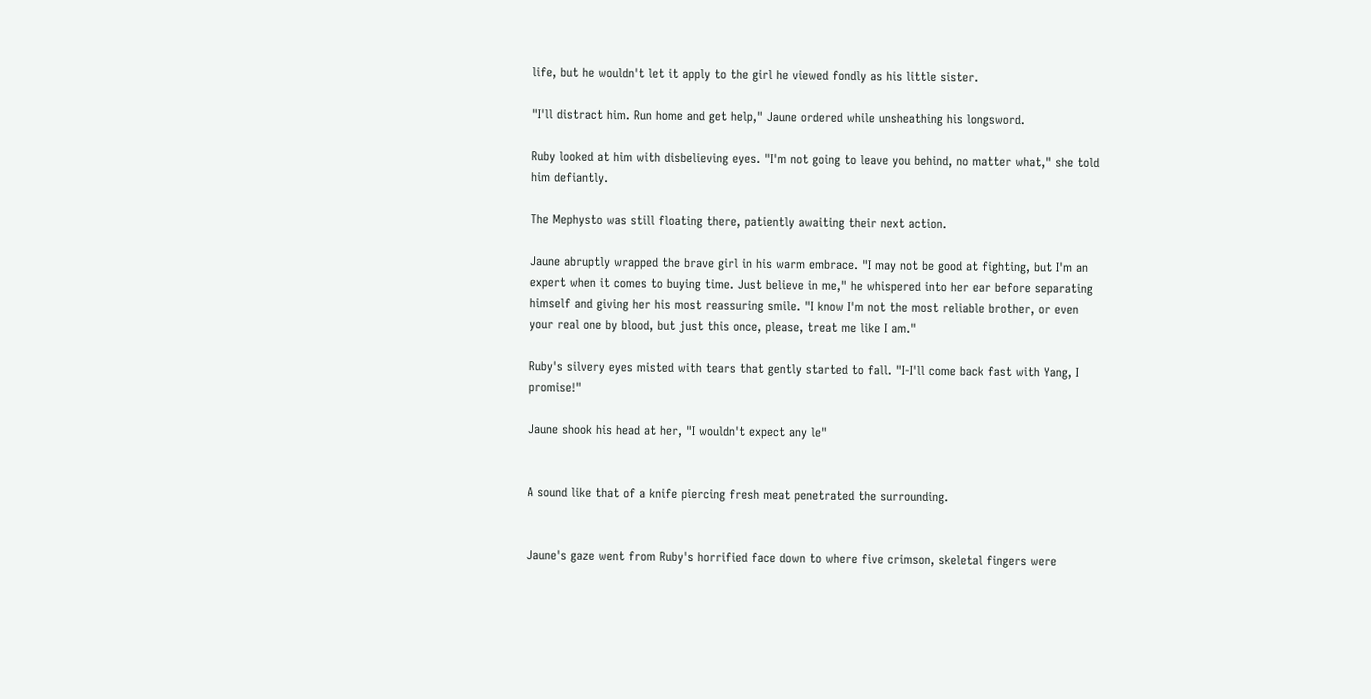life, but he wouldn't let it apply to the girl he viewed fondly as his little sister.

"I'll distract him. Run home and get help," Jaune ordered while unsheathing his longsword.

Ruby looked at him with disbelieving eyes. "I'm not going to leave you behind, no matter what," she told him defiantly.

The Mephysto was still floating there, patiently awaiting their next action.

Jaune abruptly wrapped the brave girl in his warm embrace. "I may not be good at fighting, but I'm an expert when it comes to buying time. Just believe in me," he whispered into her ear before separating himself and giving her his most reassuring smile. "I know I'm not the most reliable brother, or even your real one by blood, but just this once, please, treat me like I am."

Ruby's silvery eyes misted with tears that gently started to fall. "I-I'll come back fast with Yang, I promise!"

Jaune shook his head at her, "I wouldn't expect any le"


A sound like that of a knife piercing fresh meat penetrated the surrounding.


Jaune's gaze went from Ruby's horrified face down to where five crimson, skeletal fingers were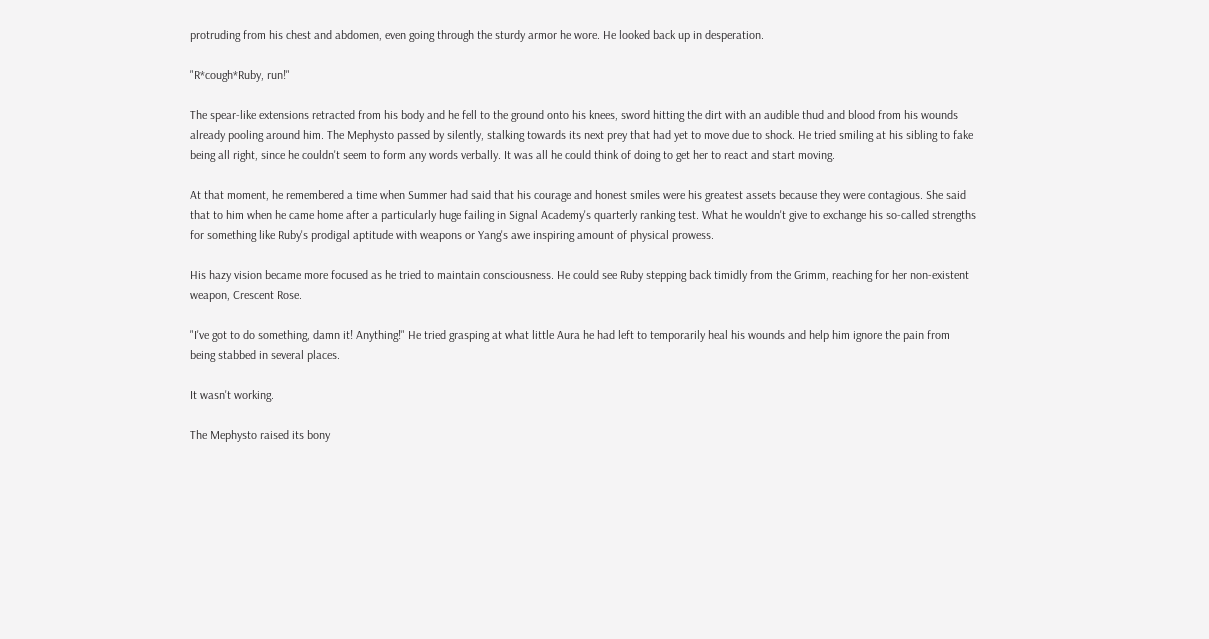protruding from his chest and abdomen, even going through the sturdy armor he wore. He looked back up in desperation.

"R*cough*Ruby, run!"

The spear-like extensions retracted from his body and he fell to the ground onto his knees, sword hitting the dirt with an audible thud and blood from his wounds already pooling around him. The Mephysto passed by silently, stalking towards its next prey that had yet to move due to shock. He tried smiling at his sibling to fake being all right, since he couldn't seem to form any words verbally. It was all he could think of doing to get her to react and start moving.

At that moment, he remembered a time when Summer had said that his courage and honest smiles were his greatest assets because they were contagious. She said that to him when he came home after a particularly huge failing in Signal Academy's quarterly ranking test. What he wouldn't give to exchange his so-called strengths for something like Ruby's prodigal aptitude with weapons or Yang's awe inspiring amount of physical prowess.

His hazy vision became more focused as he tried to maintain consciousness. He could see Ruby stepping back timidly from the Grimm, reaching for her non-existent weapon, Crescent Rose.

"I've got to do something, damn it! Anything!" He tried grasping at what little Aura he had left to temporarily heal his wounds and help him ignore the pain from being stabbed in several places.

It wasn't working.

The Mephysto raised its bony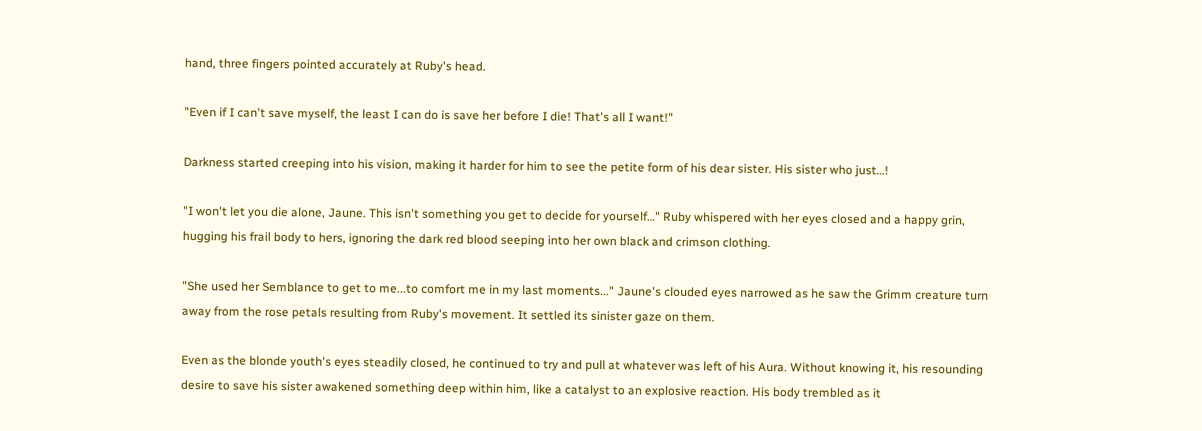hand, three fingers pointed accurately at Ruby's head.

"Even if I can't save myself, the least I can do is save her before I die! That's all I want!"

Darkness started creeping into his vision, making it harder for him to see the petite form of his dear sister. His sister who just…!

"I won't let you die alone, Jaune. This isn't something you get to decide for yourself…" Ruby whispered with her eyes closed and a happy grin, hugging his frail body to hers, ignoring the dark red blood seeping into her own black and crimson clothing.

"She used her Semblance to get to me...to comfort me in my last moments..." Jaune's clouded eyes narrowed as he saw the Grimm creature turn away from the rose petals resulting from Ruby's movement. It settled its sinister gaze on them.

Even as the blonde youth's eyes steadily closed, he continued to try and pull at whatever was left of his Aura. Without knowing it, his resounding desire to save his sister awakened something deep within him, like a catalyst to an explosive reaction. His body trembled as it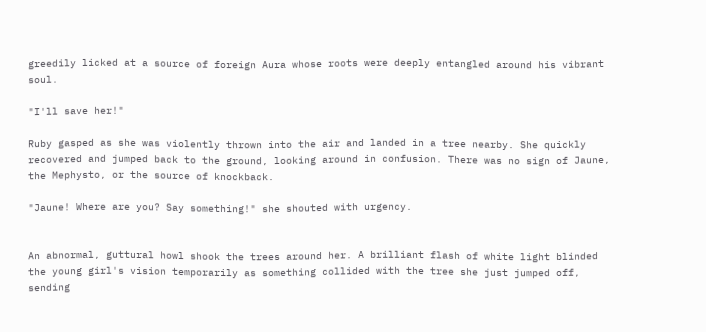greedily licked at a source of foreign Aura whose roots were deeply entangled around his vibrant soul.

"I'll save her!"

Ruby gasped as she was violently thrown into the air and landed in a tree nearby. She quickly recovered and jumped back to the ground, looking around in confusion. There was no sign of Jaune, the Mephysto, or the source of knockback.

"Jaune! Where are you? Say something!" she shouted with urgency.


An abnormal, guttural howl shook the trees around her. A brilliant flash of white light blinded the young girl's vision temporarily as something collided with the tree she just jumped off, sending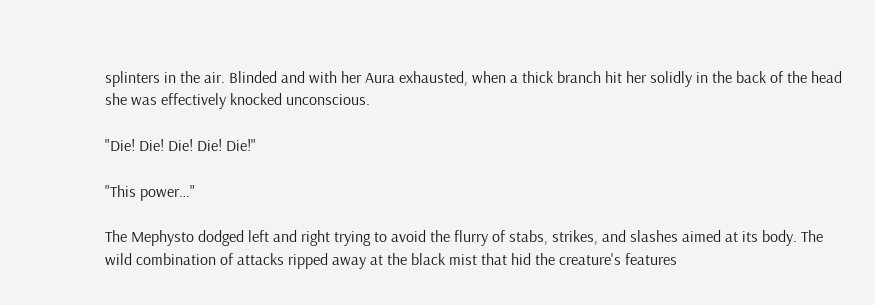splinters in the air. Blinded and with her Aura exhausted, when a thick branch hit her solidly in the back of the head she was effectively knocked unconscious.

"Die! Die! Die! Die! Die!"

"This power…"

The Mephysto dodged left and right trying to avoid the flurry of stabs, strikes, and slashes aimed at its body. The wild combination of attacks ripped away at the black mist that hid the creature's features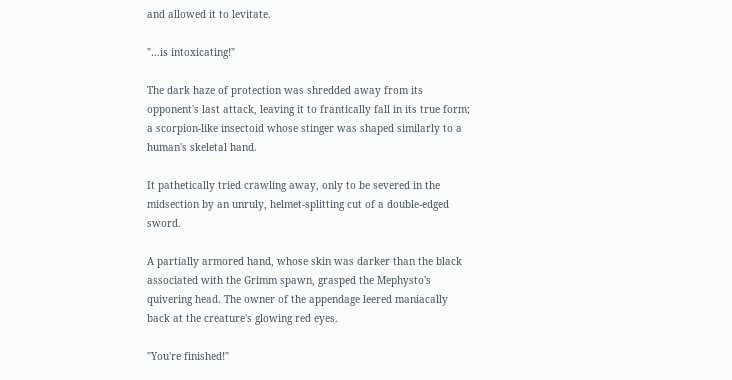and allowed it to levitate.

"…is intoxicating!"

The dark haze of protection was shredded away from its opponent's last attack, leaving it to frantically fall in its true form; a scorpion-like insectoid whose stinger was shaped similarly to a human's skeletal hand.

It pathetically tried crawling away, only to be severed in the midsection by an unruly, helmet-splitting cut of a double-edged sword.

A partially armored hand, whose skin was darker than the black associated with the Grimm spawn, grasped the Mephysto's quivering head. The owner of the appendage leered maniacally back at the creature's glowing red eyes.

"You're finished!"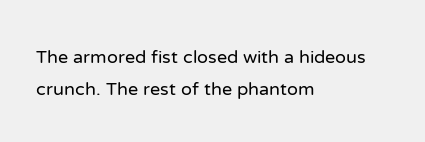The armored fist closed with a hideous crunch. The rest of the phantom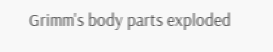Grimm's body parts exploded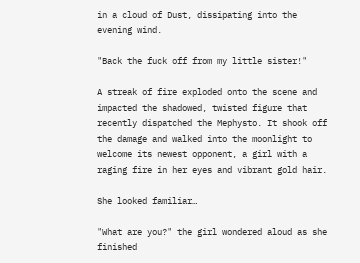in a cloud of Dust, dissipating into the evening wind.

"Back the fuck off from my little sister!"

A streak of fire exploded onto the scene and impacted the shadowed, twisted figure that recently dispatched the Mephysto. It shook off the damage and walked into the moonlight to welcome its newest opponent, a girl with a raging fire in her eyes and vibrant gold hair.

She looked familiar…

"What are you?" the girl wondered aloud as she finished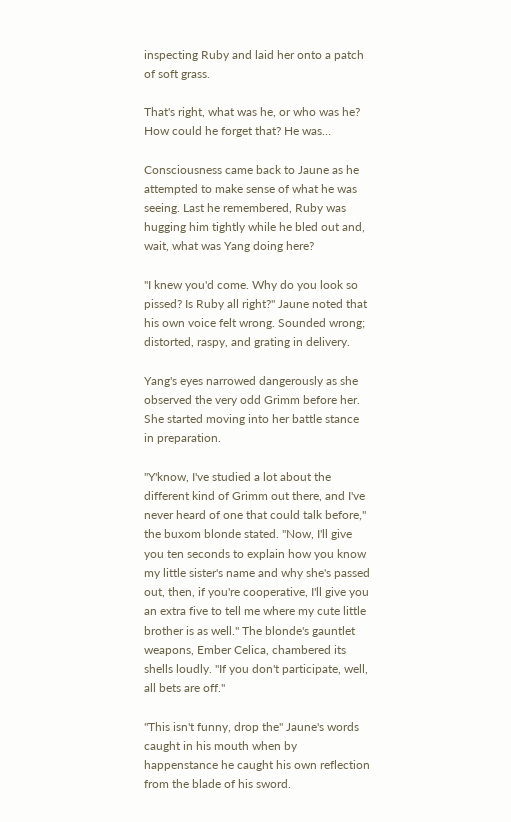inspecting Ruby and laid her onto a patch of soft grass.

That's right, what was he, or who was he? How could he forget that? He was…

Consciousness came back to Jaune as he attempted to make sense of what he was seeing. Last he remembered, Ruby was hugging him tightly while he bled out and, wait, what was Yang doing here?

"I knew you'd come. Why do you look so pissed? Is Ruby all right?" Jaune noted that his own voice felt wrong. Sounded wrong; distorted, raspy, and grating in delivery.

Yang's eyes narrowed dangerously as she observed the very odd Grimm before her. She started moving into her battle stance in preparation.

"Y'know, I've studied a lot about the different kind of Grimm out there, and I've never heard of one that could talk before," the buxom blonde stated. "Now, I'll give you ten seconds to explain how you know my little sister's name and why she's passed out, then, if you're cooperative, I'll give you an extra five to tell me where my cute little brother is as well." The blonde's gauntlet weapons, Ember Celica, chambered its shells loudly. "If you don't participate, well, all bets are off."

"This isn't funny, drop the" Jaune's words caught in his mouth when by happenstance he caught his own reflection from the blade of his sword.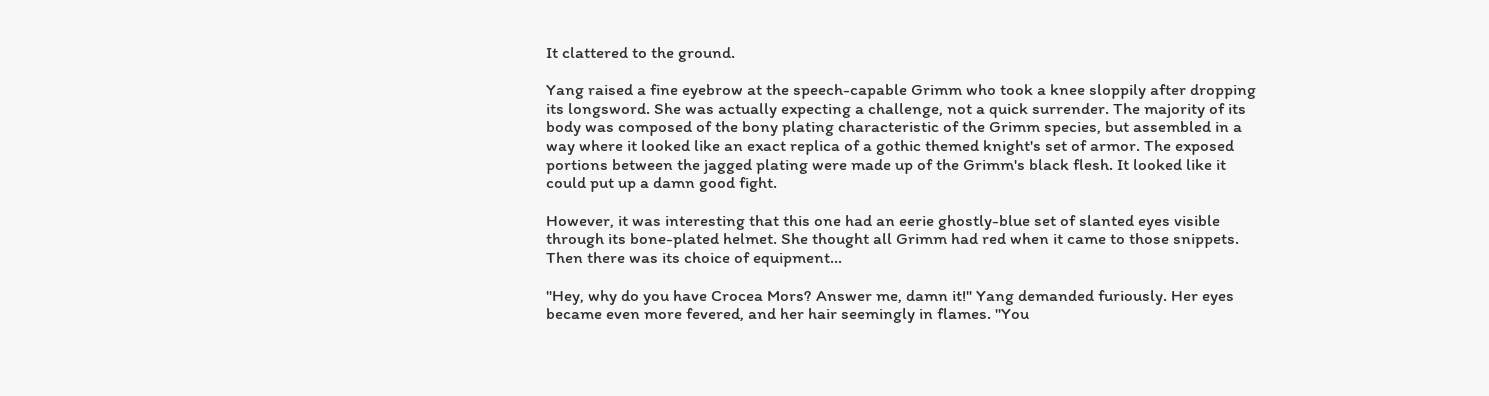It clattered to the ground.

Yang raised a fine eyebrow at the speech-capable Grimm who took a knee sloppily after dropping its longsword. She was actually expecting a challenge, not a quick surrender. The majority of its body was composed of the bony plating characteristic of the Grimm species, but assembled in a way where it looked like an exact replica of a gothic themed knight's set of armor. The exposed portions between the jagged plating were made up of the Grimm's black flesh. It looked like it could put up a damn good fight.

However, it was interesting that this one had an eerie ghostly-blue set of slanted eyes visible through its bone-plated helmet. She thought all Grimm had red when it came to those snippets. Then there was its choice of equipment…

"Hey, why do you have Crocea Mors? Answer me, damn it!" Yang demanded furiously. Her eyes became even more fevered, and her hair seemingly in flames. "You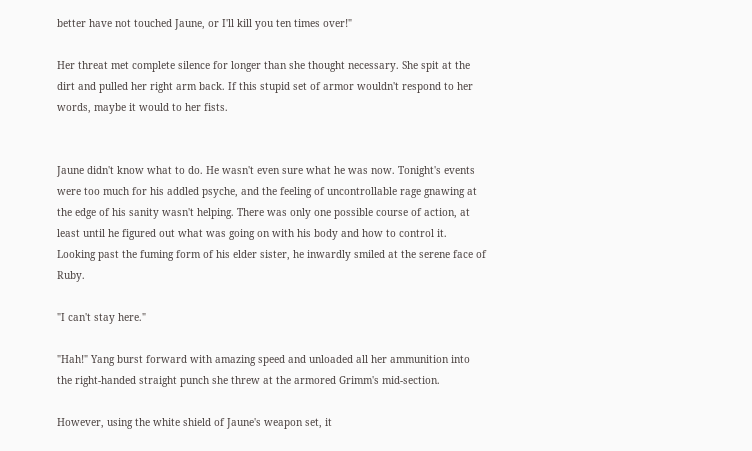better have not touched Jaune, or I'll kill you ten times over!"

Her threat met complete silence for longer than she thought necessary. She spit at the dirt and pulled her right arm back. If this stupid set of armor wouldn't respond to her words, maybe it would to her fists.


Jaune didn't know what to do. He wasn't even sure what he was now. Tonight's events were too much for his addled psyche, and the feeling of uncontrollable rage gnawing at the edge of his sanity wasn't helping. There was only one possible course of action, at least until he figured out what was going on with his body and how to control it. Looking past the fuming form of his elder sister, he inwardly smiled at the serene face of Ruby.

"I can't stay here."

"Hah!" Yang burst forward with amazing speed and unloaded all her ammunition into the right-handed straight punch she threw at the armored Grimm's mid-section.

However, using the white shield of Jaune's weapon set, it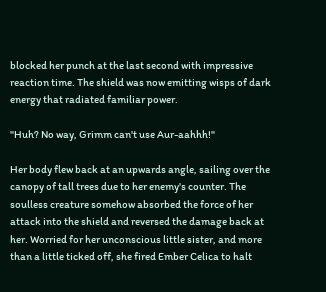blocked her punch at the last second with impressive reaction time. The shield was now emitting wisps of dark energy that radiated familiar power.

"Huh? No way, Grimm can't use Aur-aahhh!"

Her body flew back at an upwards angle, sailing over the canopy of tall trees due to her enemy's counter. The soulless creature somehow absorbed the force of her attack into the shield and reversed the damage back at her. Worried for her unconscious little sister, and more than a little ticked off, she fired Ember Celica to halt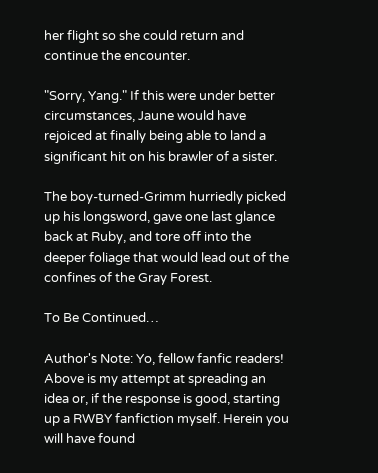her flight so she could return and continue the encounter.

"Sorry, Yang." If this were under better circumstances, Jaune would have rejoiced at finally being able to land a significant hit on his brawler of a sister.

The boy-turned-Grimm hurriedly picked up his longsword, gave one last glance back at Ruby, and tore off into the deeper foliage that would lead out of the confines of the Gray Forest.

To Be Continued…

Author's Note: Yo, fellow fanfic readers! Above is my attempt at spreading an idea or, if the response is good, starting up a RWBY fanfiction myself. Herein you will have found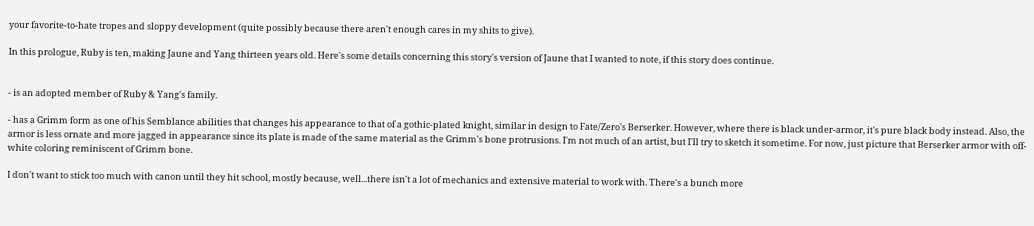your favorite-to-hate tropes and sloppy development (quite possibly because there aren't enough cares in my shits to give).

In this prologue, Ruby is ten, making Jaune and Yang thirteen years old. Here's some details concerning this story's version of Jaune that I wanted to note, if this story does continue.


- is an adopted member of Ruby & Yang's family.

- has a Grimm form as one of his Semblance abilities that changes his appearance to that of a gothic-plated knight, similar in design to Fate/Zero's Berserker. However, where there is black under-armor, it's pure black body instead. Also, the armor is less ornate and more jagged in appearance since its plate is made of the same material as the Grimm's bone protrusions. I'm not much of an artist, but I'll try to sketch it sometime. For now, just picture that Berserker armor with off-white coloring reminiscent of Grimm bone.

I don't want to stick too much with canon until they hit school, mostly because, well...there isn't a lot of mechanics and extensive material to work with. There's a bunch more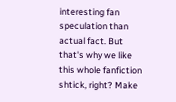interesting fan speculation than actual fact. But that's why we like this whole fanfiction shtick, right? Make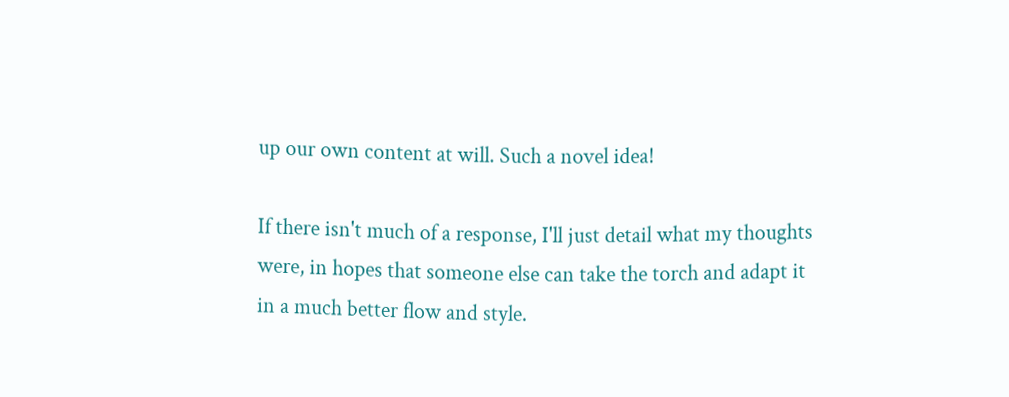up our own content at will. Such a novel idea!

If there isn't much of a response, I'll just detail what my thoughts were, in hopes that someone else can take the torch and adapt it in a much better flow and style.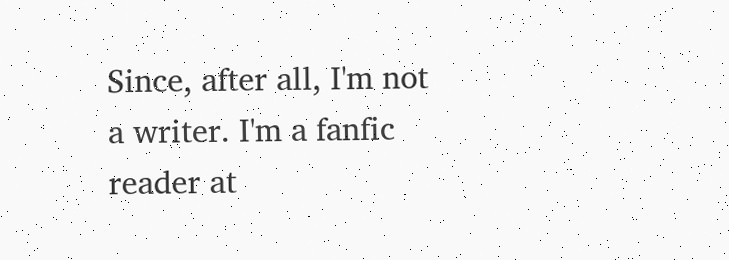Since, after all, I'm not a writer. I'm a fanfic reader at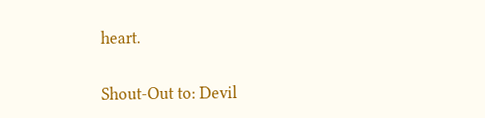heart.


Shout-Out to: Devil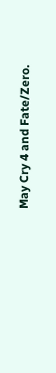May Cry 4 and Fate/Zero.